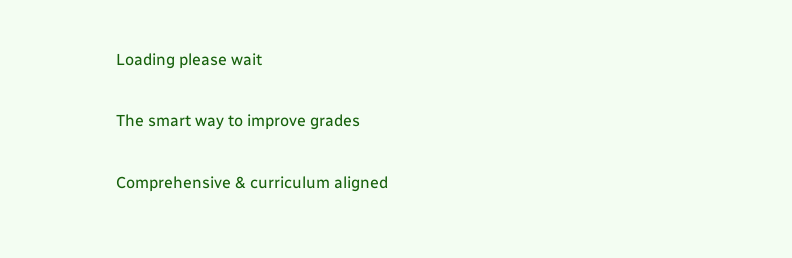Loading please wait

The smart way to improve grades

Comprehensive & curriculum aligned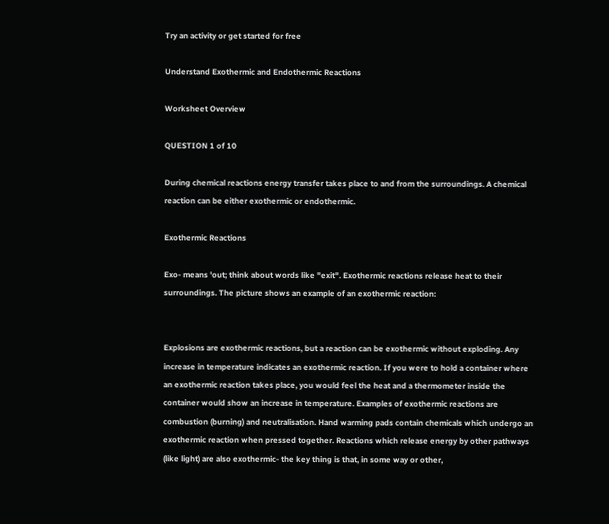Try an activity or get started for free

Understand Exothermic and Endothermic Reactions

Worksheet Overview

QUESTION 1 of 10

During chemical reactions energy transfer takes place to and from the surroundings. A chemical reaction can be either exothermic or endothermic.

Exothermic Reactions

Exo- means 'out; think about words like "exit". Exothermic reactions release heat to their surroundings. The picture shows an example of an exothermic reaction:


Explosions are exothermic reactions, but a reaction can be exothermic without exploding. Any increase in temperature indicates an exothermic reaction. If you were to hold a container where an exothermic reaction takes place, you would feel the heat and a thermometer inside the container would show an increase in temperature. Examples of exothermic reactions are combustion (burning) and neutralisation. Hand warming pads contain chemicals which undergo an exothermic reaction when pressed together. Reactions which release energy by other pathways (like light) are also exothermic- the key thing is that, in some way or other,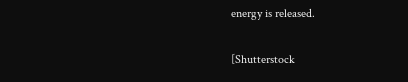energy is released.

[Shutterstock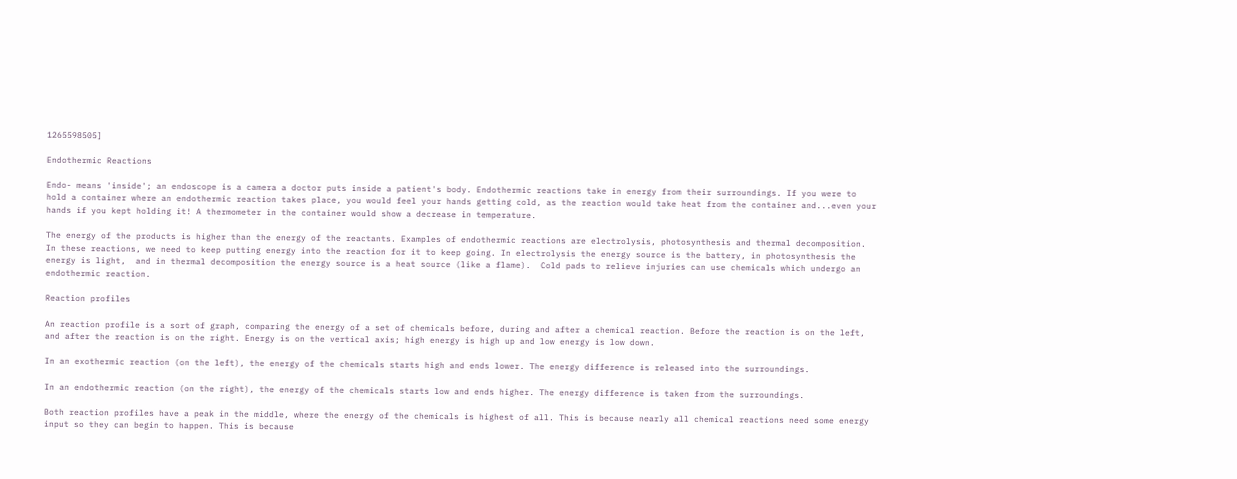1265598505]

Endothermic Reactions

Endo- means 'inside'; an endoscope is a camera a doctor puts inside a patient's body. Endothermic reactions take in energy from their surroundings. If you were to hold a container where an endothermic reaction takes place, you would feel your hands getting cold, as the reaction would take heat from the container and...even your hands if you kept holding it! A thermometer in the container would show a decrease in temperature.

The energy of the products is higher than the energy of the reactants. Examples of endothermic reactions are electrolysis, photosynthesis and thermal decomposition. In these reactions, we need to keep putting energy into the reaction for it to keep going. In electrolysis the energy source is the battery, in photosynthesis the energy is light,  and in thermal decomposition the energy source is a heat source (like a flame).  Cold pads to relieve injuries can use chemicals which undergo an endothermic reaction.

Reaction profiles

An reaction profile is a sort of graph, comparing the energy of a set of chemicals before, during and after a chemical reaction. Before the reaction is on the left, and after the reaction is on the right. Energy is on the vertical axis; high energy is high up and low energy is low down.

In an exothermic reaction (on the left), the energy of the chemicals starts high and ends lower. The energy difference is released into the surroundings.

In an endothermic reaction (on the right), the energy of the chemicals starts low and ends higher. The energy difference is taken from the surroundings.

Both reaction profiles have a peak in the middle, where the energy of the chemicals is highest of all. This is because nearly all chemical reactions need some energy input so they can begin to happen. This is because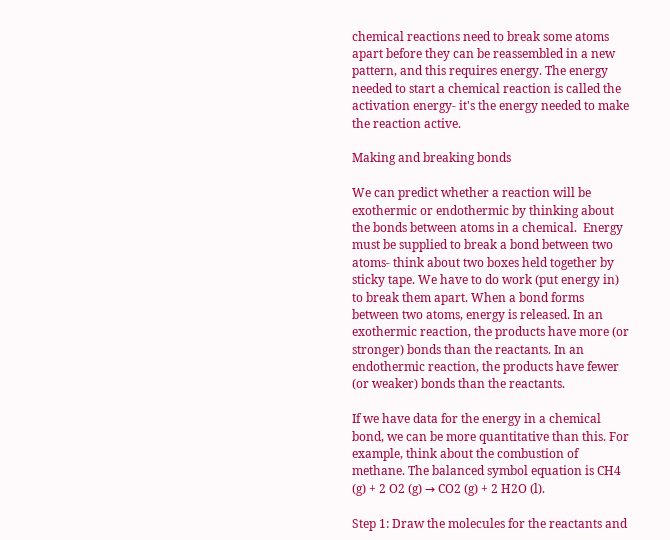chemical reactions need to break some atoms apart before they can be reassembled in a new pattern, and this requires energy. The energy needed to start a chemical reaction is called the activation energy- it's the energy needed to make the reaction active.

Making and breaking bonds

We can predict whether a reaction will be exothermic or endothermic by thinking about the bonds between atoms in a chemical.  Energy must be supplied to break a bond between two atoms- think about two boxes held together by sticky tape. We have to do work (put energy in) to break them apart. When a bond forms between two atoms, energy is released. In an exothermic reaction, the products have more (or stronger) bonds than the reactants. In an endothermic reaction, the products have fewer (or weaker) bonds than the reactants.

If we have data for the energy in a chemical bond, we can be more quantitative than this. For example, think about the combustion of methane. The balanced symbol equation is CH4 (g) + 2 O2 (g) → CO2 (g) + 2 H2O (l).

Step 1: Draw the molecules for the reactants and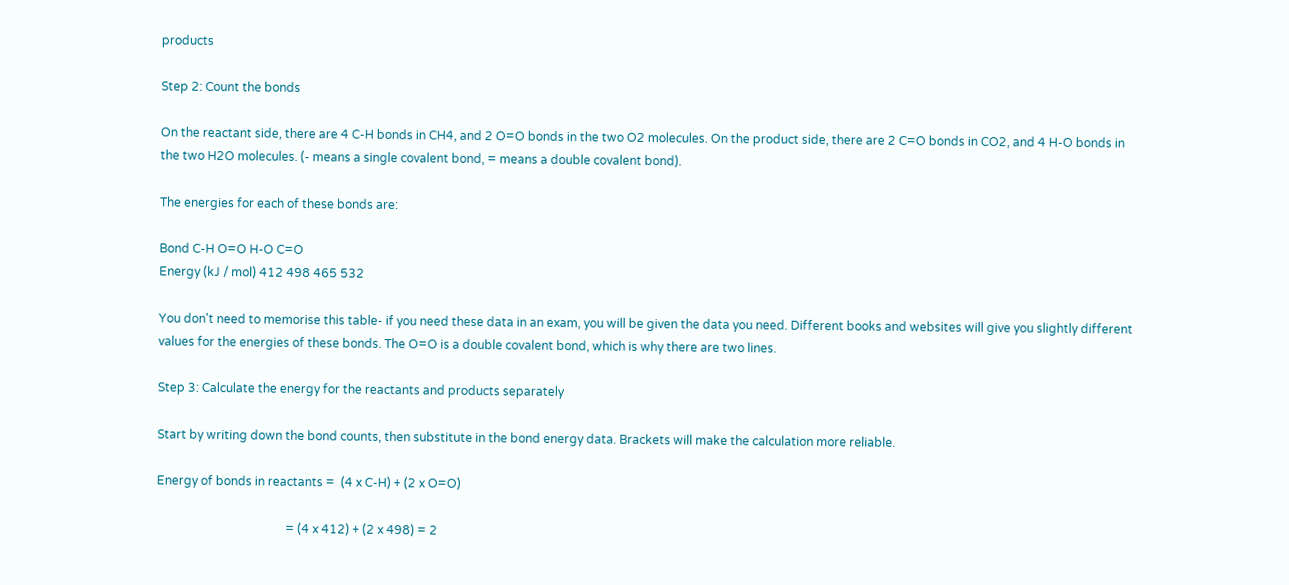products

Step 2: Count the bonds

On the reactant side, there are 4 C-H bonds in CH4, and 2 O=O bonds in the two O2 molecules. On the product side, there are 2 C=O bonds in CO2, and 4 H-O bonds in the two H2O molecules. (- means a single covalent bond, = means a double covalent bond).

The energies for each of these bonds are:

Bond C-H O=O H-O C=O
Energy (kJ / mol) 412 498 465 532

You don't need to memorise this table- if you need these data in an exam, you will be given the data you need. Different books and websites will give you slightly different values for the energies of these bonds. The O=O is a double covalent bond, which is why there are two lines.

Step 3: Calculate the energy for the reactants and products separately

Start by writing down the bond counts, then substitute in the bond energy data. Brackets will make the calculation more reliable.

Energy of bonds in reactants =  (4 x C-H) + (2 x O=O)

                                           = (4 x 412) + (2 x 498) = 2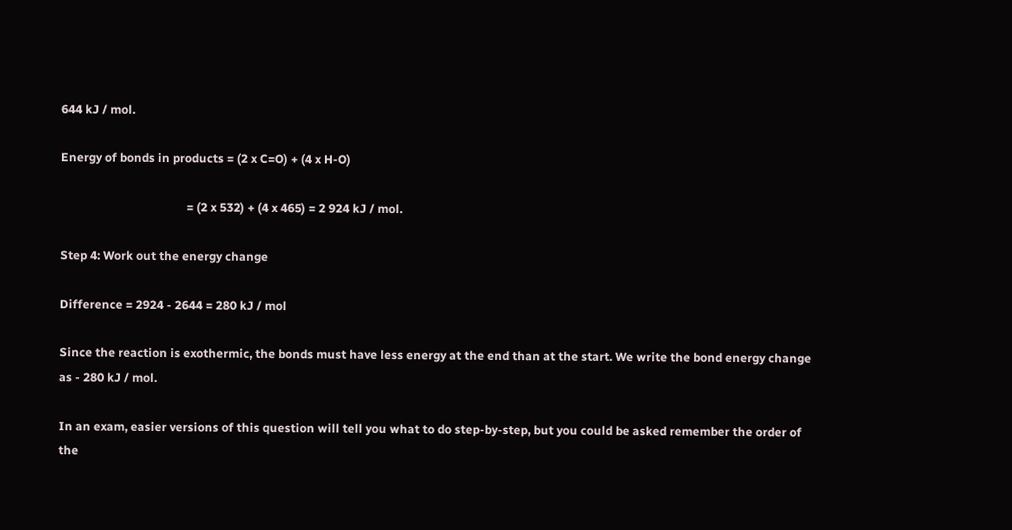644 kJ / mol.

Energy of bonds in products = (2 x C=O) + (4 x H-O)

                                          = (2 x 532) + (4 x 465) = 2 924 kJ / mol.

Step 4: Work out the energy change

Difference = 2924 - 2644 = 280 kJ / mol

Since the reaction is exothermic, the bonds must have less energy at the end than at the start. We write the bond energy change as - 280 kJ / mol.

In an exam, easier versions of this question will tell you what to do step-by-step, but you could be asked remember the order of the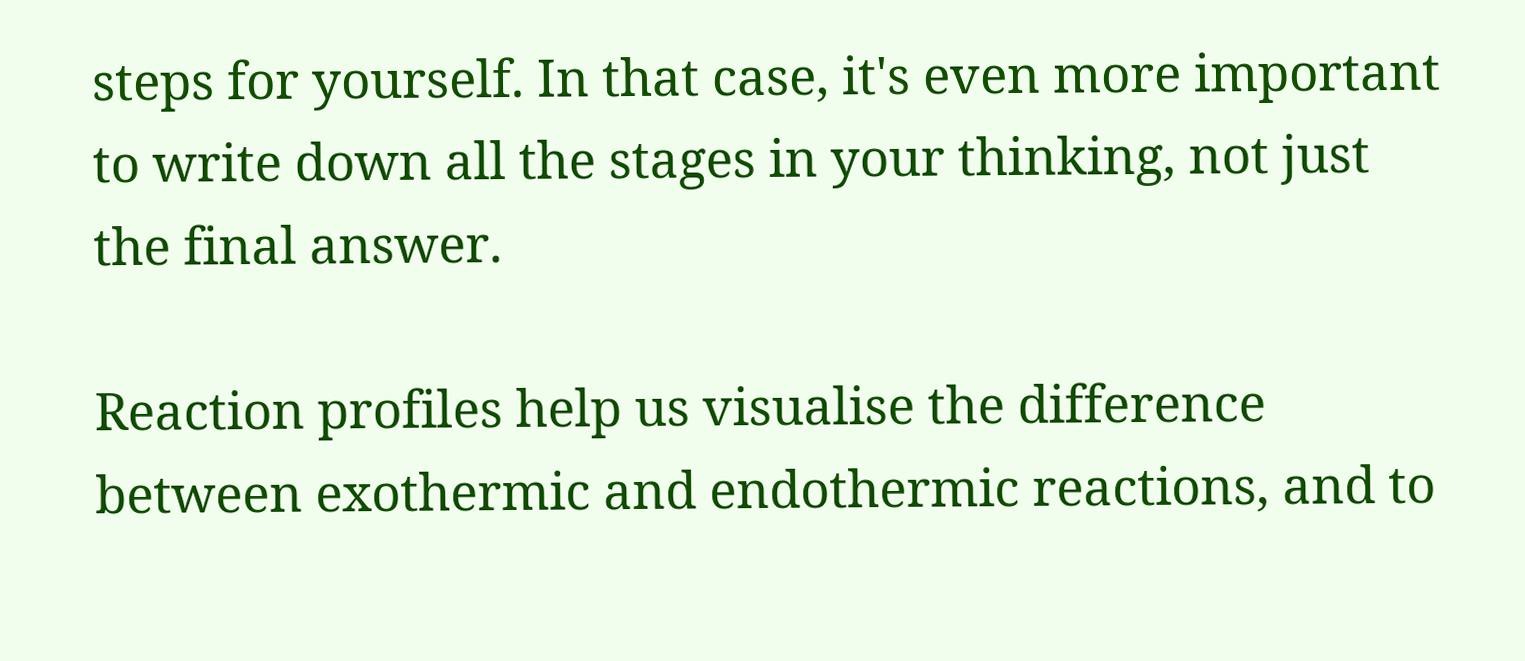steps for yourself. In that case, it's even more important to write down all the stages in your thinking, not just the final answer.

Reaction profiles help us visualise the difference between exothermic and endothermic reactions, and to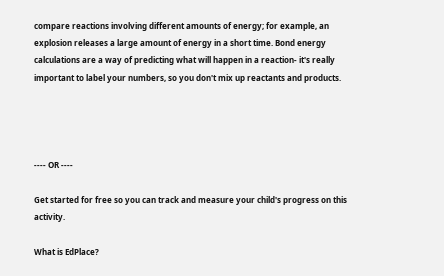compare reactions involving different amounts of energy; for example, an explosion releases a large amount of energy in a short time. Bond energy calculations are a way of predicting what will happen in a reaction- it's really important to label your numbers, so you don't mix up reactants and products.




---- OR ----

Get started for free so you can track and measure your child's progress on this activity.

What is EdPlace?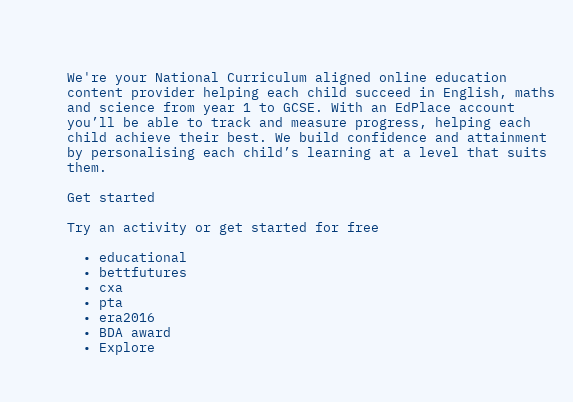We're your National Curriculum aligned online education content provider helping each child succeed in English, maths and science from year 1 to GCSE. With an EdPlace account you’ll be able to track and measure progress, helping each child achieve their best. We build confidence and attainment by personalising each child’s learning at a level that suits them.

Get started

Try an activity or get started for free

  • educational
  • bettfutures
  • cxa
  • pta
  • era2016
  • BDA award
  • Explore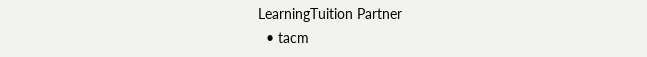LearningTuition Partner
  • tacm